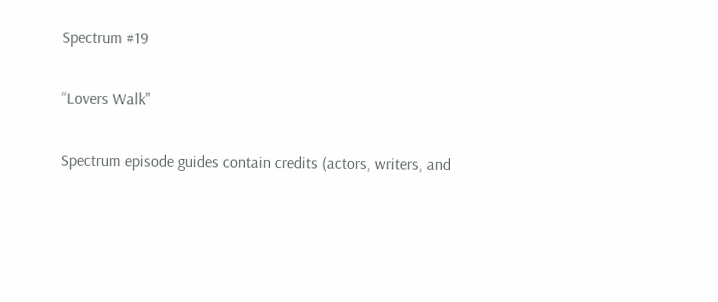Spectrum #19

“Lovers Walk"

Spectrum episode guides contain credits (actors, writers, and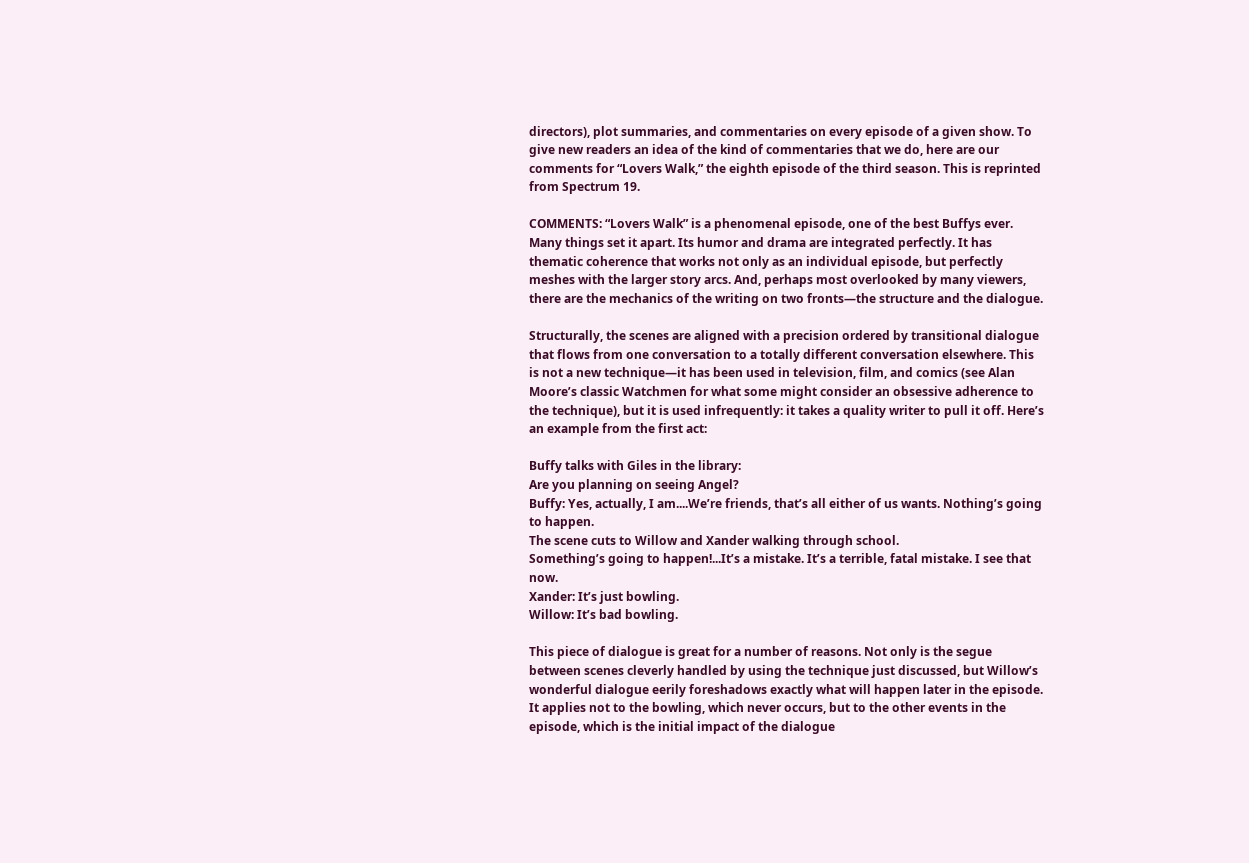directors), plot summaries, and commentaries on every episode of a given show. To give new readers an idea of the kind of commentaries that we do, here are our comments for “Lovers Walk,” the eighth episode of the third season. This is reprinted from Spectrum 19.

COMMENTS: “Lovers Walk” is a phenomenal episode, one of the best Buffys ever. Many things set it apart. Its humor and drama are integrated perfectly. It has thematic coherence that works not only as an individual episode, but perfectly meshes with the larger story arcs. And, perhaps most overlooked by many viewers, there are the mechanics of the writing on two fronts—the structure and the dialogue.

Structurally, the scenes are aligned with a precision ordered by transitional dialogue that flows from one conversation to a totally different conversation elsewhere. This is not a new technique—it has been used in television, film, and comics (see Alan Moore’s classic Watchmen for what some might consider an obsessive adherence to the technique), but it is used infrequently: it takes a quality writer to pull it off. Here’s an example from the first act:

Buffy talks with Giles in the library:
Are you planning on seeing Angel?
Buffy: Yes, actually, I am....We’re friends, that’s all either of us wants. Nothing’s going to happen.
The scene cuts to Willow and Xander walking through school.
Something’s going to happen!...It’s a mistake. It’s a terrible, fatal mistake. I see that now.
Xander: It’s just bowling.
Willow: It’s bad bowling.

This piece of dialogue is great for a number of reasons. Not only is the segue between scenes cleverly handled by using the technique just discussed, but Willow’s wonderful dialogue eerily foreshadows exactly what will happen later in the episode. It applies not to the bowling, which never occurs, but to the other events in the episode, which is the initial impact of the dialogue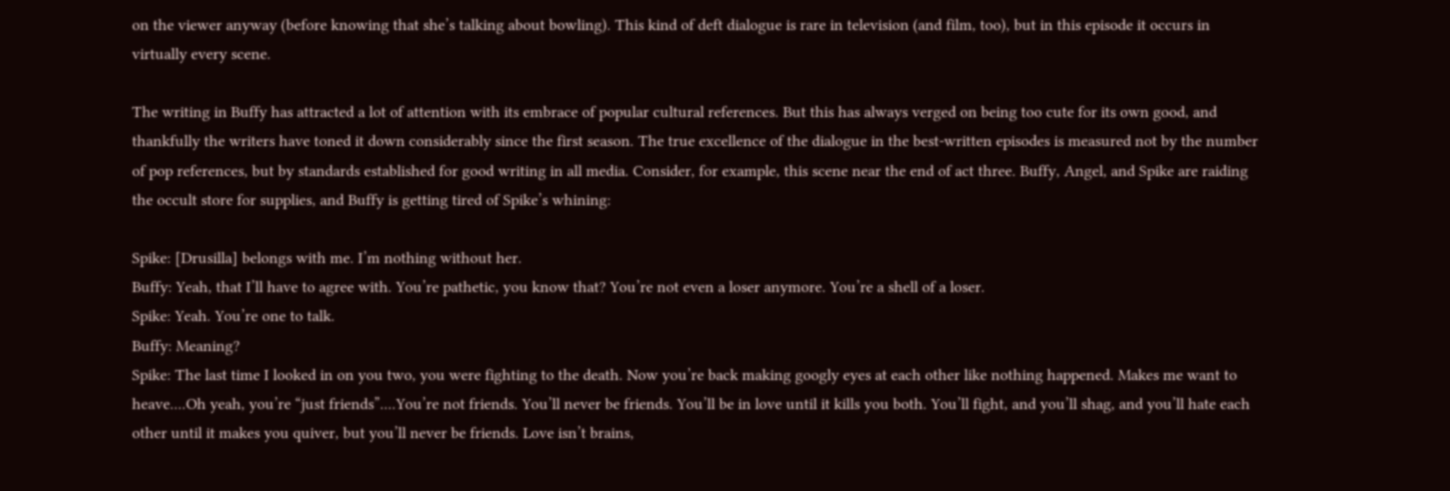on the viewer anyway (before knowing that she’s talking about bowling). This kind of deft dialogue is rare in television (and film, too), but in this episode it occurs in virtually every scene.

The writing in Buffy has attracted a lot of attention with its embrace of popular cultural references. But this has always verged on being too cute for its own good, and thankfully the writers have toned it down considerably since the first season. The true excellence of the dialogue in the best-written episodes is measured not by the number of pop references, but by standards established for good writing in all media. Consider, for example, this scene near the end of act three. Buffy, Angel, and Spike are raiding the occult store for supplies, and Buffy is getting tired of Spike’s whining:

Spike: [Drusilla] belongs with me. I’m nothing without her.
Buffy: Yeah, that I’ll have to agree with. You’re pathetic, you know that? You’re not even a loser anymore. You’re a shell of a loser.
Spike: Yeah. You’re one to talk.
Buffy: Meaning?
Spike: The last time I looked in on you two, you were fighting to the death. Now you’re back making googly eyes at each other like nothing happened. Makes me want to heave....Oh yeah, you’re “just friends”....You’re not friends. You’ll never be friends. You’ll be in love until it kills you both. You’ll fight, and you’ll shag, and you’ll hate each other until it makes you quiver, but you’ll never be friends. Love isn’t brains,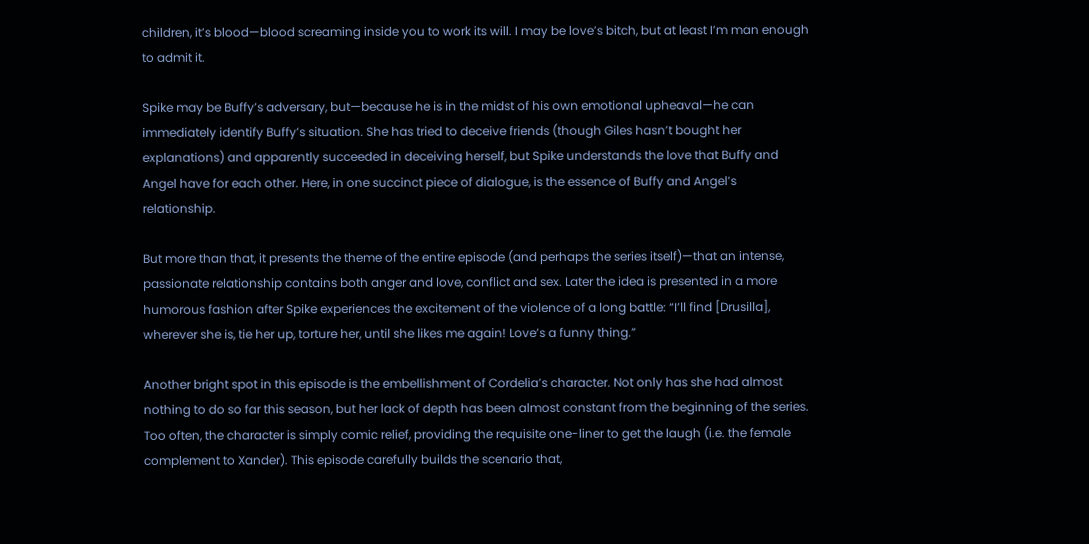children, it’s blood—blood screaming inside you to work its will. I may be love’s bitch, but at least I’m man enough to admit it.

Spike may be Buffy’s adversary, but—because he is in the midst of his own emotional upheaval—he can immediately identify Buffy’s situation. She has tried to deceive friends (though Giles hasn’t bought her explanations) and apparently succeeded in deceiving herself, but Spike understands the love that Buffy and Angel have for each other. Here, in one succinct piece of dialogue, is the essence of Buffy and Angel’s relationship.

But more than that, it presents the theme of the entire episode (and perhaps the series itself)—that an intense, passionate relationship contains both anger and love, conflict and sex. Later the idea is presented in a more humorous fashion after Spike experiences the excitement of the violence of a long battle: “I’ll find [Drusilla], wherever she is, tie her up, torture her, until she likes me again! Love’s a funny thing.”

Another bright spot in this episode is the embellishment of Cordelia’s character. Not only has she had almost nothing to do so far this season, but her lack of depth has been almost constant from the beginning of the series. Too often, the character is simply comic relief, providing the requisite one-liner to get the laugh (i.e. the female complement to Xander). This episode carefully builds the scenario that,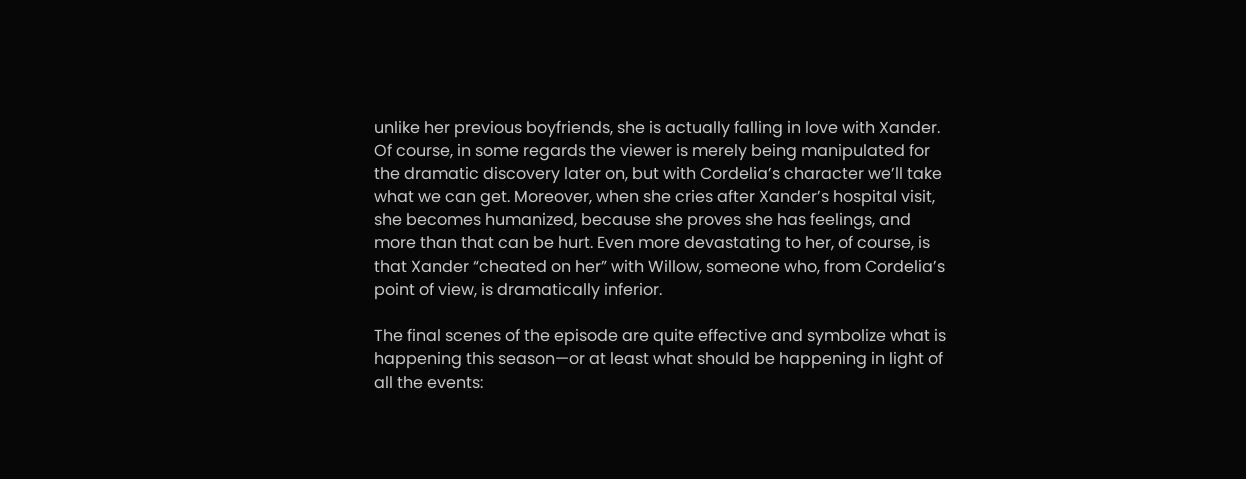unlike her previous boyfriends, she is actually falling in love with Xander. Of course, in some regards the viewer is merely being manipulated for the dramatic discovery later on, but with Cordelia’s character we’ll take what we can get. Moreover, when she cries after Xander’s hospital visit, she becomes humanized, because she proves she has feelings, and more than that can be hurt. Even more devastating to her, of course, is that Xander “cheated on her” with Willow, someone who, from Cordelia’s point of view, is dramatically inferior.

The final scenes of the episode are quite effective and symbolize what is happening this season—or at least what should be happening in light of all the events: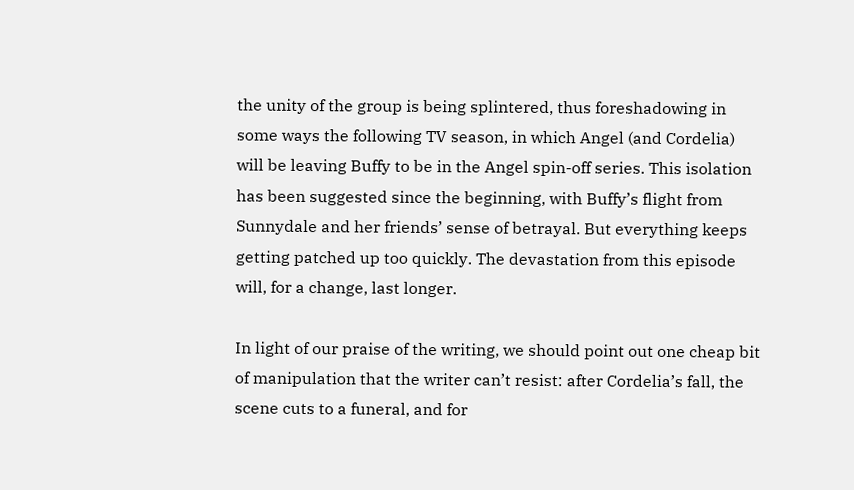the unity of the group is being splintered, thus foreshadowing in some ways the following TV season, in which Angel (and Cordelia) will be leaving Buffy to be in the Angel spin-off series. This isolation has been suggested since the beginning, with Buffy’s flight from Sunnydale and her friends’ sense of betrayal. But everything keeps getting patched up too quickly. The devastation from this episode will, for a change, last longer.

In light of our praise of the writing, we should point out one cheap bit of manipulation that the writer can’t resist: after Cordelia’s fall, the scene cuts to a funeral, and for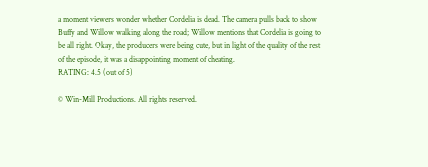a moment viewers wonder whether Cordelia is dead. The camera pulls back to show Buffy and Willow walking along the road; Willow mentions that Cordelia is going to be all right. Okay, the producers were being cute, but in light of the quality of the rest of the episode, it was a disappointing moment of cheating.
RATING: 4.5 (out of 5)

© Win-Mill Productions. All rights reserved.